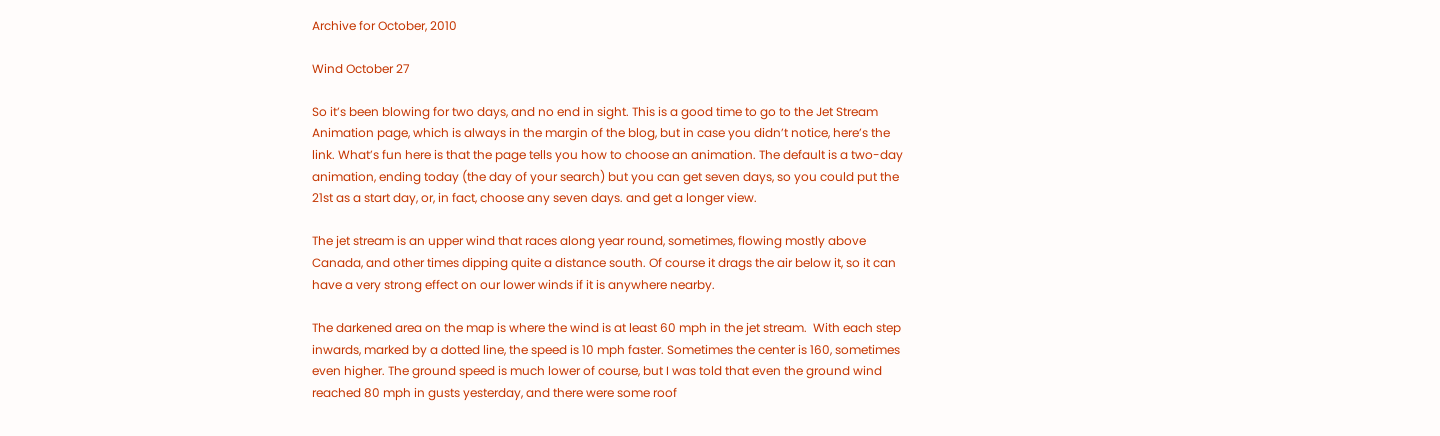Archive for October, 2010

Wind October 27

So it’s been blowing for two days, and no end in sight. This is a good time to go to the Jet Stream Animation page, which is always in the margin of the blog, but in case you didn’t notice, here’s the link. What’s fun here is that the page tells you how to choose an animation. The default is a two-day animation, ending today (the day of your search) but you can get seven days, so you could put the 21st as a start day, or, in fact, choose any seven days. and get a longer view.

The jet stream is an upper wind that races along year round, sometimes, flowing mostly above Canada, and other times dipping quite a distance south. Of course it drags the air below it, so it can have a very strong effect on our lower winds if it is anywhere nearby.

The darkened area on the map is where the wind is at least 60 mph in the jet stream.  With each step inwards, marked by a dotted line, the speed is 10 mph faster. Sometimes the center is 160, sometimes even higher. The ground speed is much lower of course, but I was told that even the ground wind reached 80 mph in gusts yesterday, and there were some roof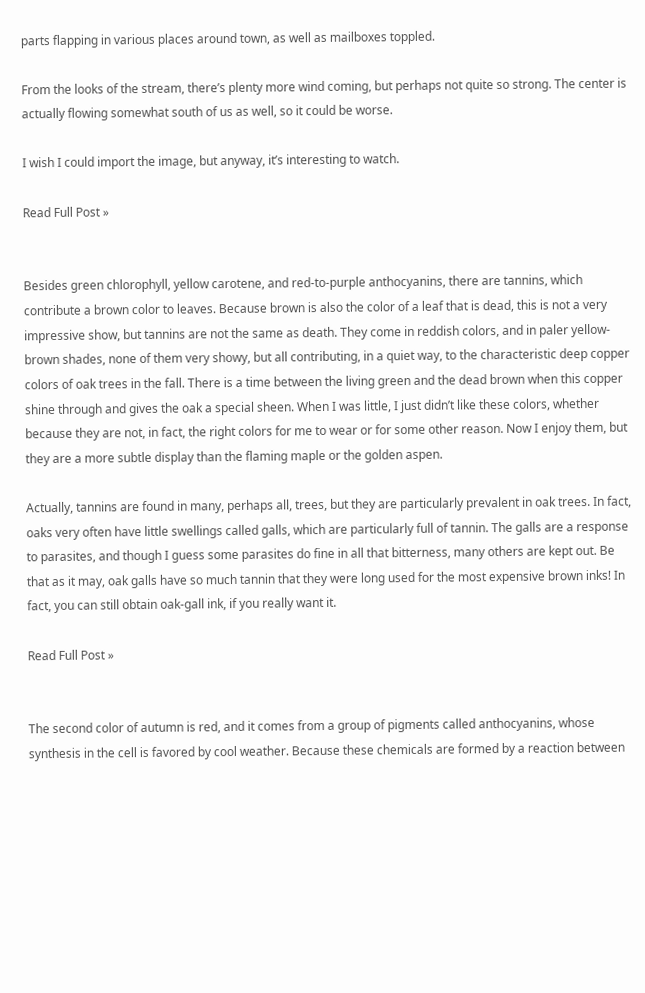parts flapping in various places around town, as well as mailboxes toppled.

From the looks of the stream, there’s plenty more wind coming, but perhaps not quite so strong. The center is actually flowing somewhat south of us as well, so it could be worse.

I wish I could import the image, but anyway, it’s interesting to watch.

Read Full Post »


Besides green chlorophyll, yellow carotene, and red-to-purple anthocyanins, there are tannins, which contribute a brown color to leaves. Because brown is also the color of a leaf that is dead, this is not a very impressive show, but tannins are not the same as death. They come in reddish colors, and in paler yellow-brown shades, none of them very showy, but all contributing, in a quiet way, to the characteristic deep copper colors of oak trees in the fall. There is a time between the living green and the dead brown when this copper shine through and gives the oak a special sheen. When I was little, I just didn’t like these colors, whether because they are not, in fact, the right colors for me to wear or for some other reason. Now I enjoy them, but they are a more subtle display than the flaming maple or the golden aspen.

Actually, tannins are found in many, perhaps all, trees, but they are particularly prevalent in oak trees. In fact, oaks very often have little swellings called galls, which are particularly full of tannin. The galls are a response to parasites, and though I guess some parasites do fine in all that bitterness, many others are kept out. Be that as it may, oak galls have so much tannin that they were long used for the most expensive brown inks! In fact, you can still obtain oak-gall ink, if you really want it.

Read Full Post »


The second color of autumn is red, and it comes from a group of pigments called anthocyanins, whose synthesis in the cell is favored by cool weather. Because these chemicals are formed by a reaction between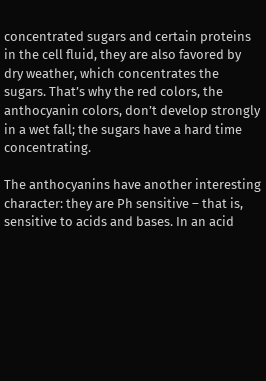concentrated sugars and certain proteins in the cell fluid, they are also favored by dry weather, which concentrates the sugars. That’s why the red colors, the anthocyanin colors, don’t develop strongly in a wet fall; the sugars have a hard time concentrating.

The anthocyanins have another interesting character: they are Ph sensitive – that is, sensitive to acids and bases. In an acid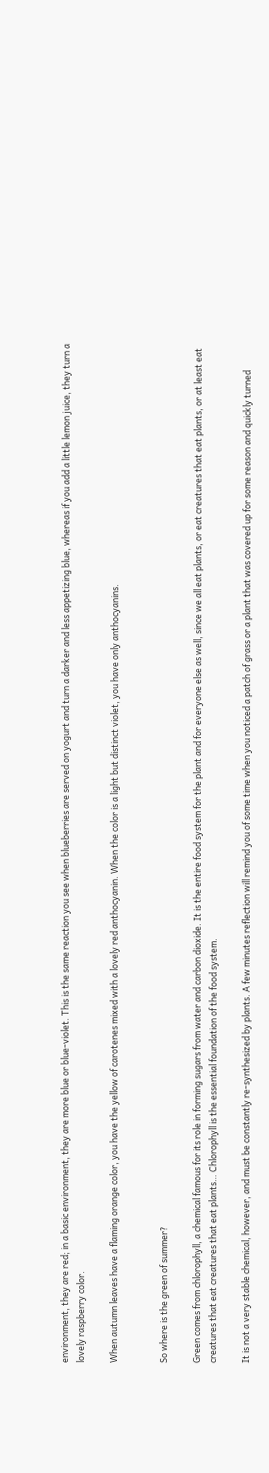environment, they are red; in a basic environment, they are more blue or blue-violet. This is the same reaction you see when blueberries are served on yogurt and turn a darker and less appetizing blue, whereas if you add a little lemon juice, they turn a lovely raspberry color.

When autumn leaves have a flaming orange color, you have the yellow of carotenes mixed with a lovely red anthocyanin. When the color is a light but distinct violet, you have only anthocyanins.


So where is the green of summer?

Green comes from chlorophyll, a chemical famous for its role in forming sugars from water and carbon dioxide. It is the entire food system for the plant and for everyone else as well, since we all eat plants, or eat creatures that eat plants, or at least eat creatures that eat creatures that eat plants… Chlorophyll is the essential foundation of the food system.

It is not a very stable chemical, however, and must be constantly re-synthesized by plants. A few minutes reflection will remind you of some time when you noticed a patch of grass or a plant that was covered up for some reason and quickly turned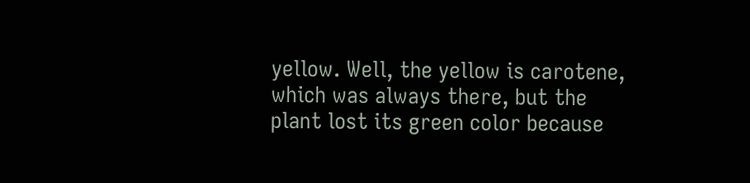yellow. Well, the yellow is carotene, which was always there, but the plant lost its green color because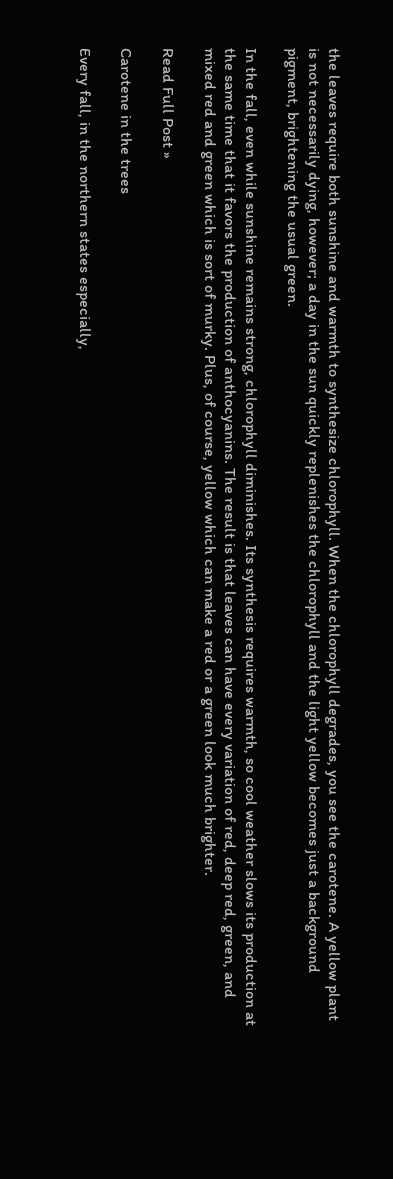the leaves require both sunshine and warmth to synthesize chlorophyll. When the chlorophyll degrades, you see the carotene. A yellow plant is not necessarily dying, however; a day in the sun quickly replenishes the chlorophyll and the light yellow becomes just a background pigment, brightening the usual green.

In the fall, even while sunshine remains strong, chlorophyll diminishes. Its synthesis requires warmth, so cool weather slows its production at the same time that it favors the production of anthocyanins. The result is that leaves can have every variation of red, deep red, green, and mixed red and green which is sort of murky. Plus, of course, yellow which can make a red or a green look much brighter.

Read Full Post »

Carotene in the trees

Every fall, in the northern states especially,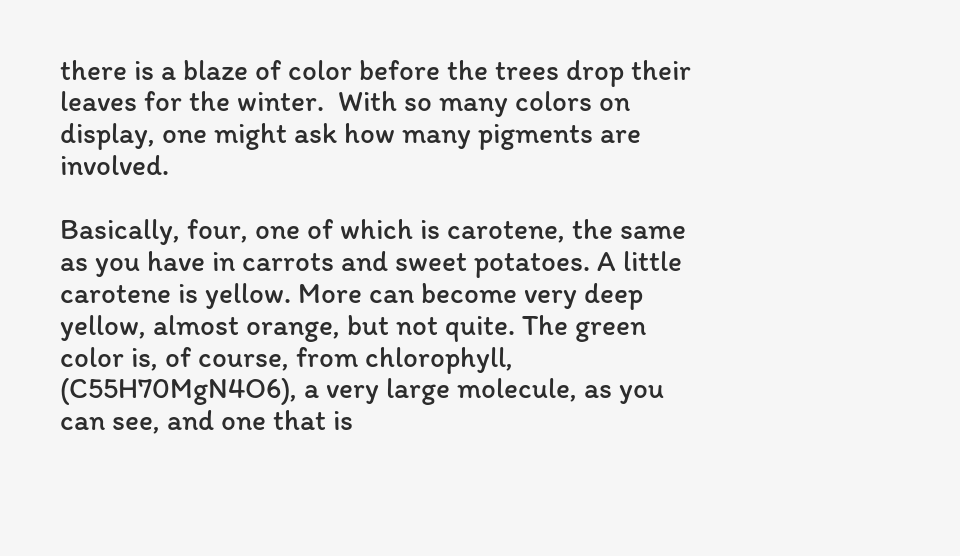there is a blaze of color before the trees drop their leaves for the winter.  With so many colors on display, one might ask how many pigments are involved.

Basically, four, one of which is carotene, the same as you have in carrots and sweet potatoes. A little carotene is yellow. More can become very deep yellow, almost orange, but not quite. The green color is, of course, from chlorophyll, (C55H70MgN4O6), a very large molecule, as you can see, and one that is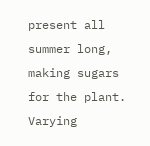present all summer long, making sugars for the plant. Varying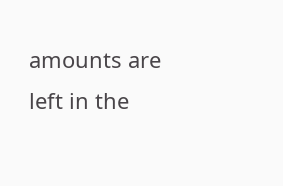amounts are left in the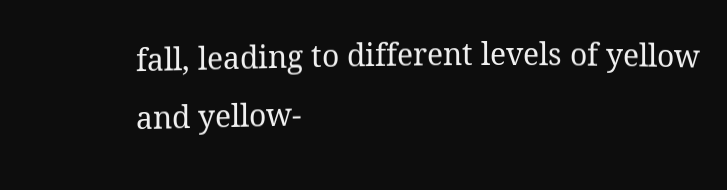fall, leading to different levels of yellow and yellow-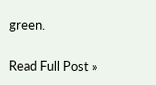green.

Read Full Post »